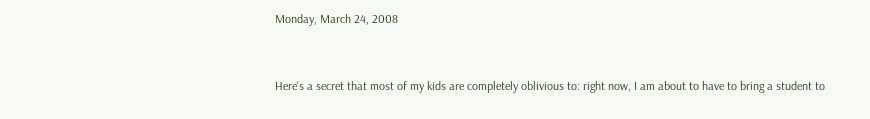Monday, March 24, 2008


Here's a secret that most of my kids are completely oblivious to: right now, I am about to have to bring a student to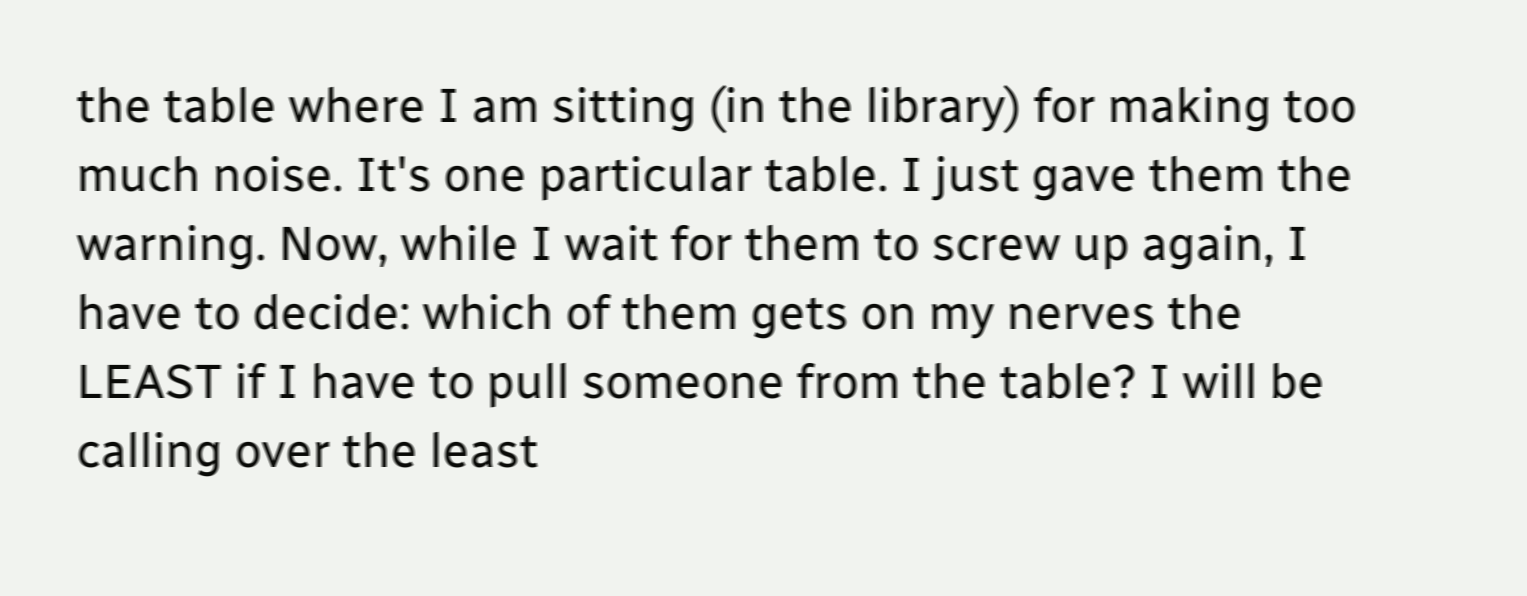the table where I am sitting (in the library) for making too much noise. It's one particular table. I just gave them the warning. Now, while I wait for them to screw up again, I have to decide: which of them gets on my nerves the LEAST if I have to pull someone from the table? I will be calling over the least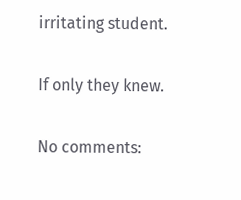irritating student.

If only they knew.

No comments: